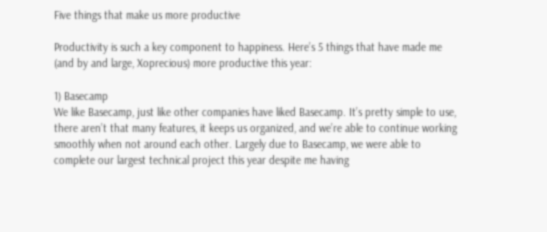Five things that make us more productive

Productivity is such a key component to happiness. Here’s 5 things that have made me (and by and large, Xoprecious) more productive this year:

1) Basecamp
We like Basecamp, just like other companies have liked Basecamp. It’s pretty simple to use, there aren’t that many features, it keeps us organized, and we’re able to continue working smoothly when not around each other. Largely due to Basecamp, we were able to complete our largest technical project this year despite me having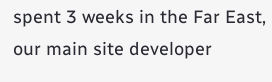spent 3 weeks in the Far East, our main site developer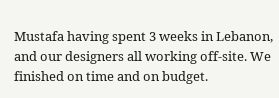Mustafa having spent 3 weeks in Lebanon, and our designers all working off-site. We finished on time and on budget.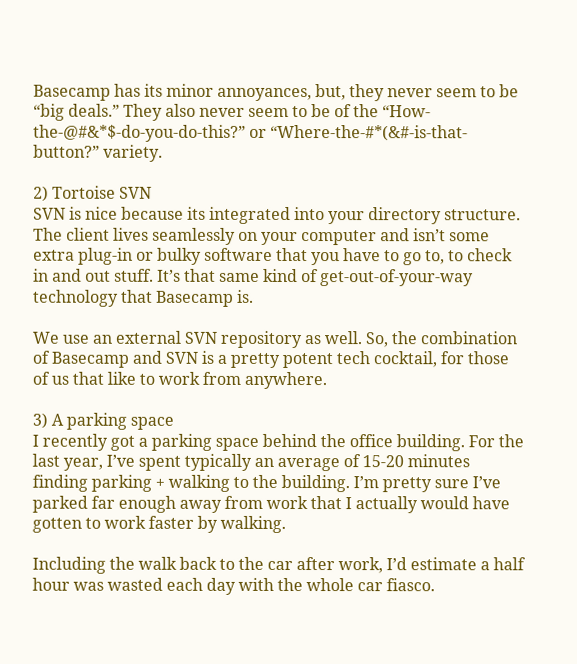Basecamp has its minor annoyances, but, they never seem to be “big deals.” They also never seem to be of the “How-the-@#&*$-do-you-do-this?” or “Where-the-#*(&#-is-that-button?” variety.

2) Tortoise SVN
SVN is nice because its integrated into your directory structure. The client lives seamlessly on your computer and isn’t some extra plug-in or bulky software that you have to go to, to check in and out stuff. It’s that same kind of get-out-of-your-way technology that Basecamp is.

We use an external SVN repository as well. So, the combination of Basecamp and SVN is a pretty potent tech cocktail, for those of us that like to work from anywhere.

3) A parking space
I recently got a parking space behind the office building. For the last year, I’ve spent typically an average of 15-20 minutes finding parking + walking to the building. I’m pretty sure I’ve parked far enough away from work that I actually would have gotten to work faster by walking.

Including the walk back to the car after work, I’d estimate a half hour was wasted each day with the whole car fiasco.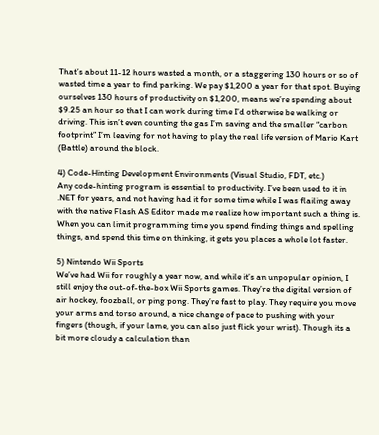That’s about 11-12 hours wasted a month, or a staggering 130 hours or so of wasted time a year to find parking. We pay $1,200 a year for that spot. Buying ourselves 130 hours of productivity on $1,200, means we’re spending about $9.25 an hour so that I can work during time I’d otherwise be walking or driving. This isn’t even counting the gas I’m saving and the smaller “carbon footprint” I’m leaving for not having to play the real life version of Mario Kart (Battle) around the block.

4) Code-Hinting Development Environments (Visual Studio, FDT, etc.)
Any code-hinting program is essential to productivity. I’ve been used to it in .NET for years, and not having had it for some time while I was flailing away with the native Flash AS Editor made me realize how important such a thing is. When you can limit programming time you spend finding things and spelling things, and spend this time on thinking, it gets you places a whole lot faster.

5) Nintendo Wii Sports
We’ve had Wii for roughly a year now, and while it’s an unpopular opinion, I still enjoy the out-of-the-box Wii Sports games. They’re the digital version of air hockey, foozball, or ping pong. They’re fast to play. They require you move your arms and torso around, a nice change of pace to pushing with your fingers (though, if your lame, you can also just flick your wrist). Though its a bit more cloudy a calculation than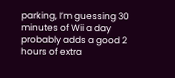parking, I’m guessing 30 minutes of Wii a day probably adds a good 2 hours of extra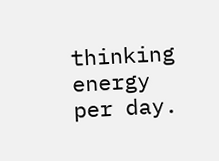thinking energy per day.